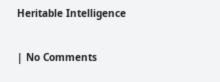Heritable Intelligence

| No Comments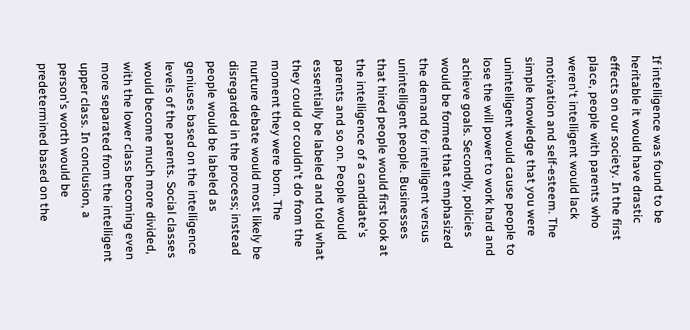If intelligence was found to be heritable it would have drastic effects on our society. In the first place, people with parents who weren't intelligent would lack motivation and self-esteem. The simple knowledge that you were unintelligent would cause people to lose the will power to work hard and achieve goals. Secondly, policies would be formed that emphasized the demand for intelligent versus unintelligent people. Businesses that hired people would first look at the intelligence of a candidate's parents and so on. People would essentially be labeled and told what they could or couldn't do from the moment they were born. The nurture debate would most likely be disregarded in the process; instead people would be labeled as geniuses based on the intelligence levels of the parents. Social classes would become much more divided, with the lower class becoming even more separated from the intelligent upper class. In conclusion, a person's worth would be predetermined based on the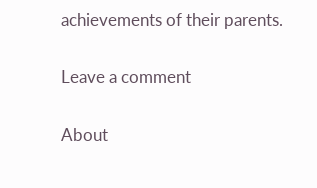achievements of their parents.

Leave a comment

About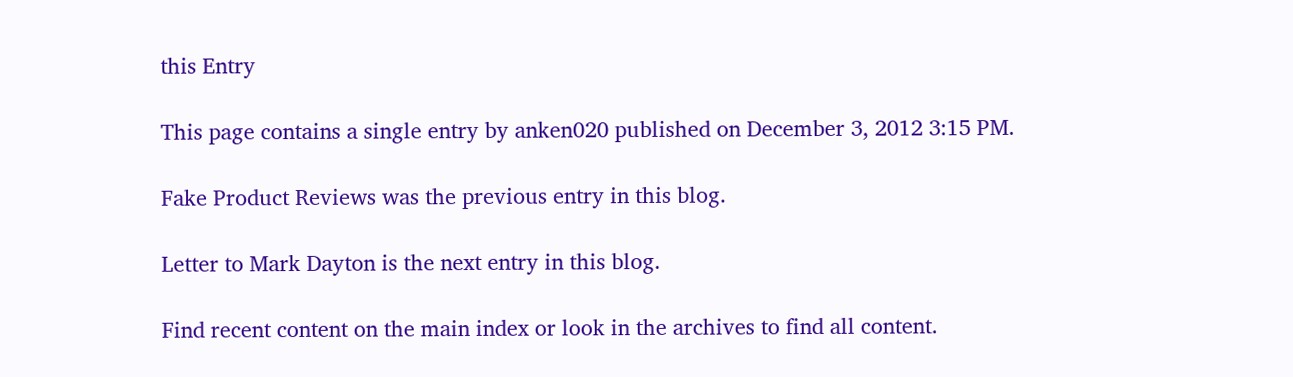this Entry

This page contains a single entry by anken020 published on December 3, 2012 3:15 PM.

Fake Product Reviews was the previous entry in this blog.

Letter to Mark Dayton is the next entry in this blog.

Find recent content on the main index or look in the archives to find all content.